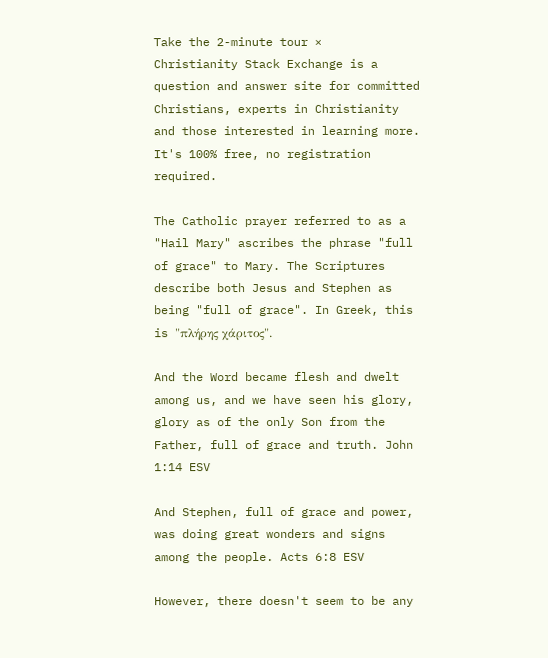Take the 2-minute tour ×
Christianity Stack Exchange is a question and answer site for committed Christians, experts in Christianity and those interested in learning more. It's 100% free, no registration required.

The Catholic prayer referred to as a "Hail Mary" ascribes the phrase "full of grace" to Mary. The Scriptures describe both Jesus and Stephen as being "full of grace". In Greek, this is "πλήρης χάριτος".

And the Word became flesh and dwelt among us, and we have seen his glory, glory as of the only Son from the Father, full of grace and truth. John 1:14 ESV

And Stephen, full of grace and power, was doing great wonders and signs among the people. Acts 6:8 ESV

However, there doesn't seem to be any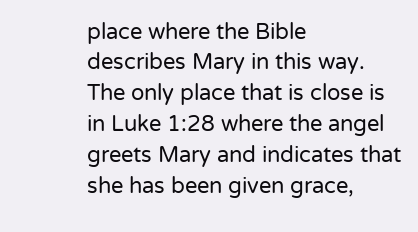place where the Bible describes Mary in this way. The only place that is close is in Luke 1:28 where the angel greets Mary and indicates that she has been given grace,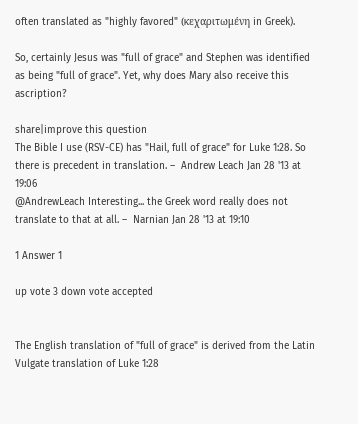often translated as "highly favored" (κεχαριτωμένη in Greek).

So, certainly Jesus was "full of grace" and Stephen was identified as being "full of grace". Yet, why does Mary also receive this ascription?

share|improve this question
The Bible I use (RSV-CE) has "Hail, full of grace" for Luke 1:28. So there is precedent in translation. –  Andrew Leach Jan 28 '13 at 19:06
@AndrewLeach Interesting... the Greek word really does not translate to that at all. –  Narnian Jan 28 '13 at 19:10

1 Answer 1

up vote 3 down vote accepted


The English translation of "full of grace" is derived from the Latin Vulgate translation of Luke 1:28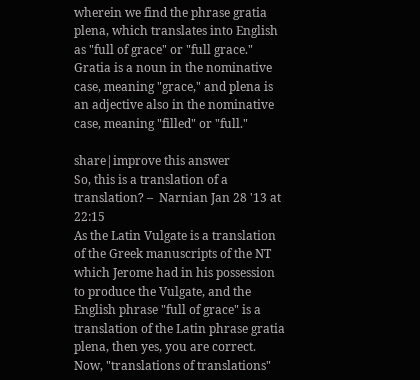wherein we find the phrase gratia plena, which translates into English as "full of grace" or "full grace." Gratia is a noun in the nominative case, meaning "grace," and plena is an adjective also in the nominative case, meaning "filled" or "full."

share|improve this answer
So, this is a translation of a translation? –  Narnian Jan 28 '13 at 22:15
As the Latin Vulgate is a translation of the Greek manuscripts of the NT which Jerome had in his possession to produce the Vulgate, and the English phrase "full of grace" is a translation of the Latin phrase gratia plena, then yes, you are correct. Now, "translations of translations"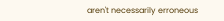aren't necessarily erroneous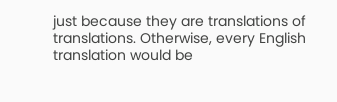just because they are translations of translations. Otherwise, every English translation would be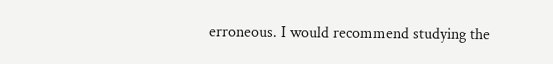erroneous. I would recommend studying the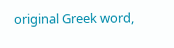original Greek word,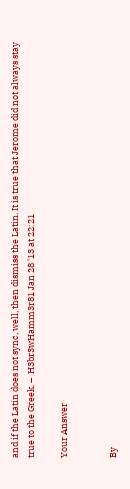and if the Latin does not sync, well, then dismiss the Latin. It is true that Jerome did not always stay true to the Greek. –  H3br3wHamm3r81 Jan 28 '13 at 22:21

Your Answer


By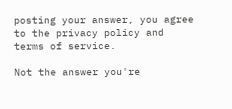posting your answer, you agree to the privacy policy and terms of service.

Not the answer you're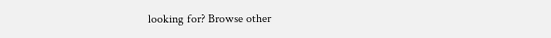looking for? Browse other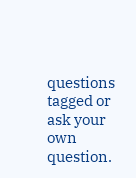questions tagged or ask your own question.